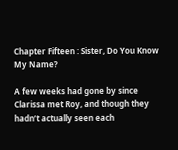Chapter Fifteen : Sister, Do You Know My Name?

A few weeks had gone by since Clarissa met Roy, and though they hadn’t actually seen each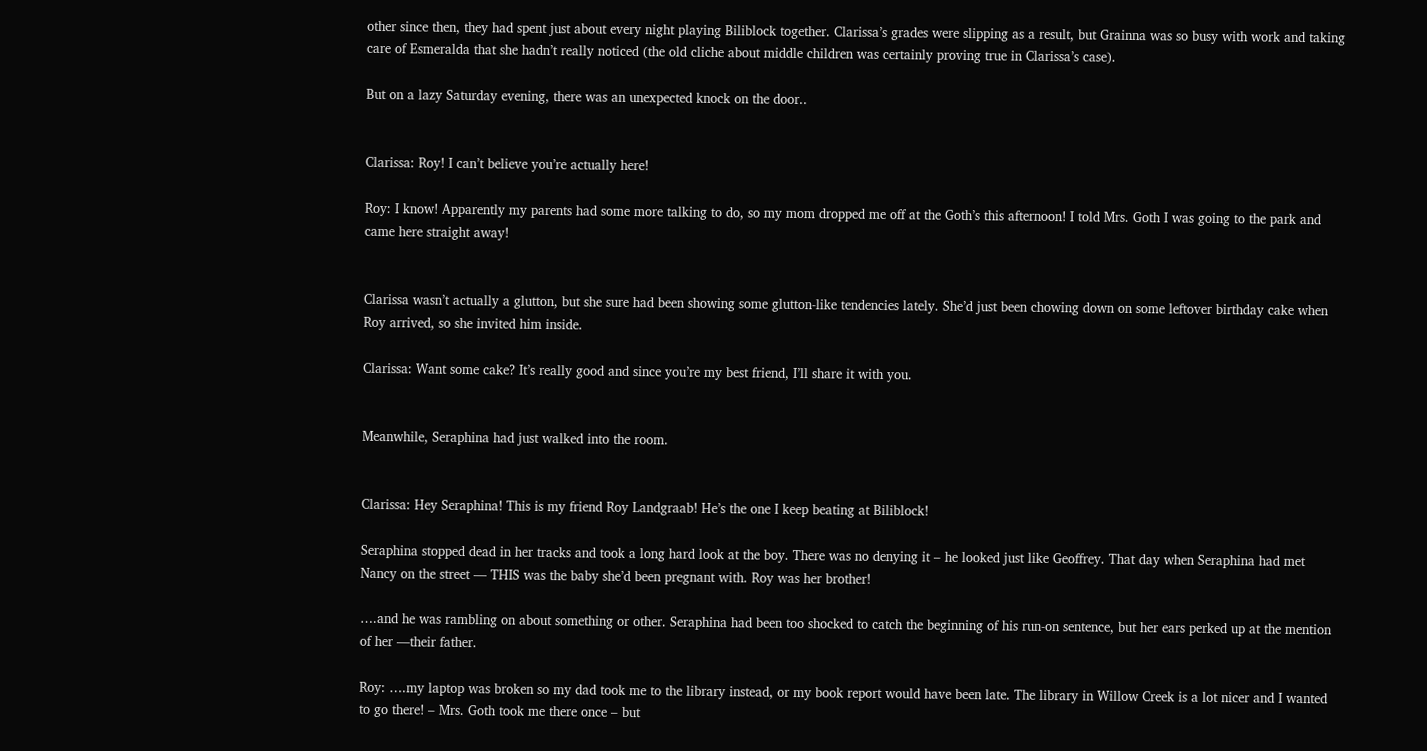other since then, they had spent just about every night playing Biliblock together. Clarissa’s grades were slipping as a result, but Grainna was so busy with work and taking care of Esmeralda that she hadn’t really noticed (the old cliche about middle children was certainly proving true in Clarissa’s case).

But on a lazy Saturday evening, there was an unexpected knock on the door..


Clarissa: Roy! I can’t believe you’re actually here!

Roy: I know! Apparently my parents had some more talking to do, so my mom dropped me off at the Goth’s this afternoon! I told Mrs. Goth I was going to the park and came here straight away!


Clarissa wasn’t actually a glutton, but she sure had been showing some glutton-like tendencies lately. She’d just been chowing down on some leftover birthday cake when Roy arrived, so she invited him inside.

Clarissa: Want some cake? It’s really good and since you’re my best friend, I’ll share it with you.


Meanwhile, Seraphina had just walked into the room.


Clarissa: Hey Seraphina! This is my friend Roy Landgraab! He’s the one I keep beating at Biliblock!

Seraphina stopped dead in her tracks and took a long hard look at the boy. There was no denying it – he looked just like Geoffrey. That day when Seraphina had met Nancy on the street — THIS was the baby she’d been pregnant with. Roy was her brother!

….and he was rambling on about something or other. Seraphina had been too shocked to catch the beginning of his run-on sentence, but her ears perked up at the mention of her —their father.

Roy: ….my laptop was broken so my dad took me to the library instead, or my book report would have been late. The library in Willow Creek is a lot nicer and I wanted to go there! – Mrs. Goth took me there once – but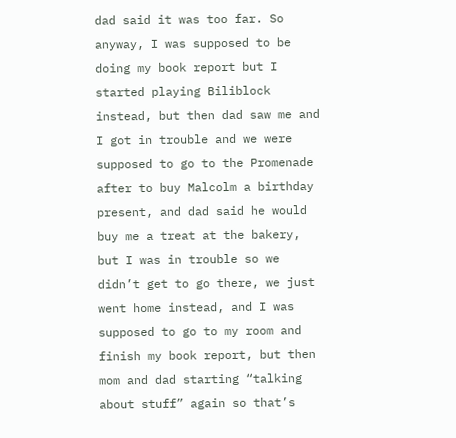dad said it was too far. So anyway, I was supposed to be doing my book report but I started playing Biliblock instead, but then dad saw me and I got in trouble and we were supposed to go to the Promenade after to buy Malcolm a birthday present, and dad said he would buy me a treat at the bakery, but I was in trouble so we didn’t get to go there, we just went home instead, and I was supposed to go to my room and finish my book report, but then mom and dad starting “talking about stuff” again so that’s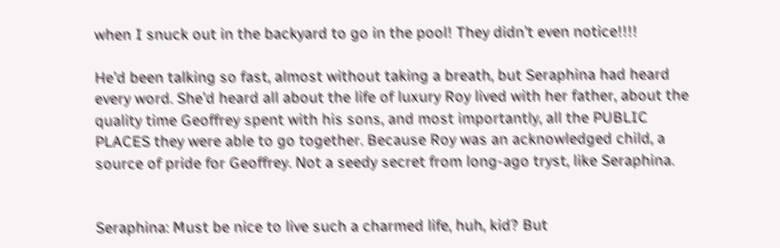when I snuck out in the backyard to go in the pool! They didn’t even notice!!!!

He’d been talking so fast, almost without taking a breath, but Seraphina had heard every word. She’d heard all about the life of luxury Roy lived with her father, about the quality time Geoffrey spent with his sons, and most importantly, all the PUBLIC PLACES they were able to go together. Because Roy was an acknowledged child, a source of pride for Geoffrey. Not a seedy secret from long-ago tryst, like Seraphina.


Seraphina: Must be nice to live such a charmed life, huh, kid? But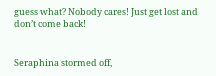guess what? Nobody cares! Just get lost and don’t come back!


Seraphina stormed off,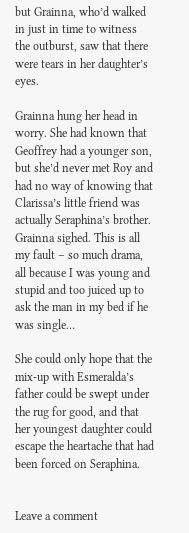but Grainna, who’d walked in just in time to witness the outburst, saw that there were tears in her daughter’s eyes.

Grainna hung her head in worry. She had known that Geoffrey had a younger son, but she’d never met Roy and had no way of knowing that Clarissa’s little friend was actually Seraphina’s brother. Grainna sighed. This is all my fault – so much drama, all because I was young and stupid and too juiced up to ask the man in my bed if he was single…

She could only hope that the mix-up with Esmeralda’s father could be swept under the rug for good, and that her youngest daughter could escape the heartache that had been forced on Seraphina.


Leave a comment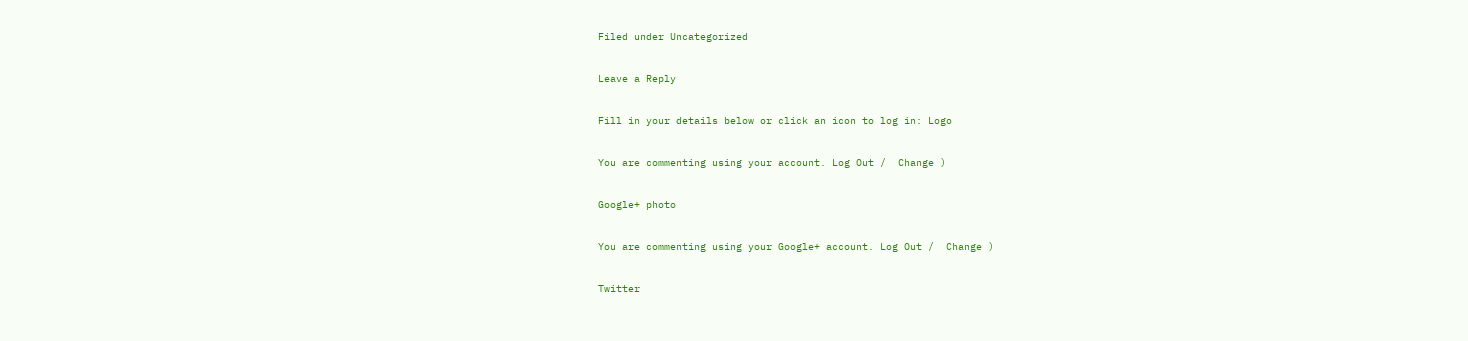Filed under Uncategorized

Leave a Reply

Fill in your details below or click an icon to log in: Logo

You are commenting using your account. Log Out /  Change )

Google+ photo

You are commenting using your Google+ account. Log Out /  Change )

Twitter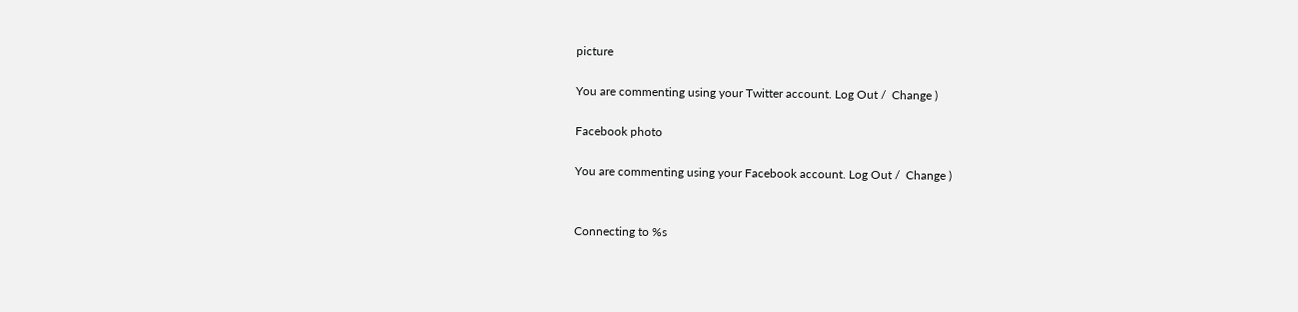picture

You are commenting using your Twitter account. Log Out /  Change )

Facebook photo

You are commenting using your Facebook account. Log Out /  Change )


Connecting to %s